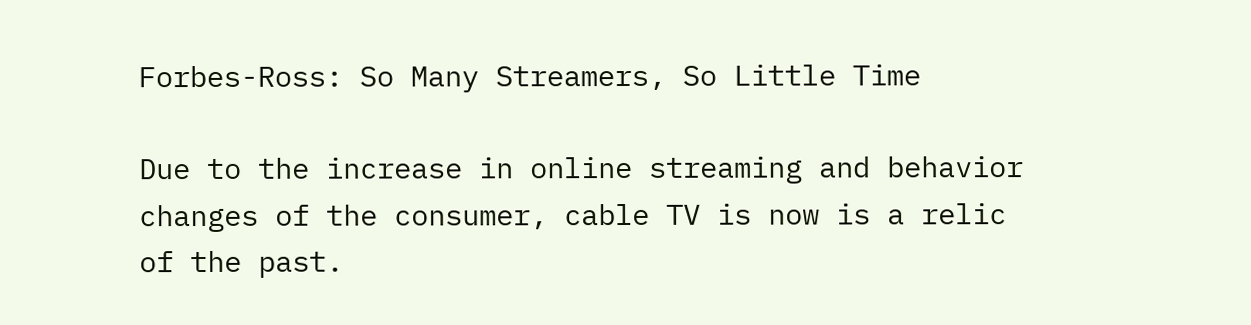Forbes-Ross: So Many Streamers, So Little Time

Due to the increase in online streaming and behavior changes of the consumer, cable TV is now is a relic of the past.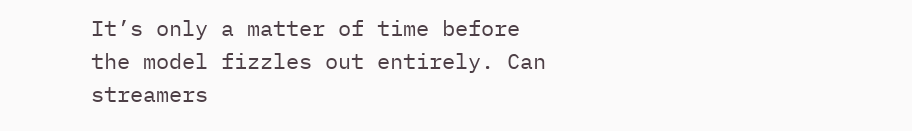It’s only a matter of time before the model fizzles out entirely. Can streamers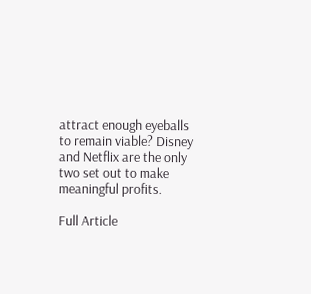attract enough eyeballs to remain viable? Disney and Netflix are the only two set out to make meaningful profits.

Full Article